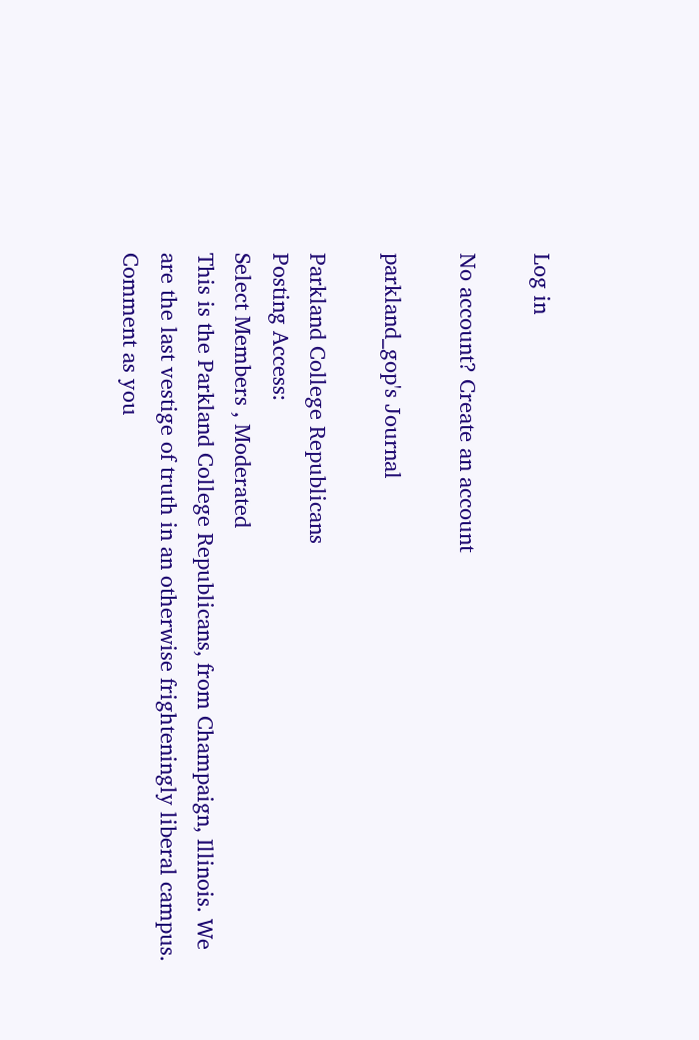Log in

No account? Create an account

parkland_gop's Journal

Parkland College Republicans
Posting Access:
Select Members , Moderated
This is the Parkland College Republicans, from Champaign, Illinois. We are the last vestige of truth in an otherwise frighteningly liberal campus. Comment as you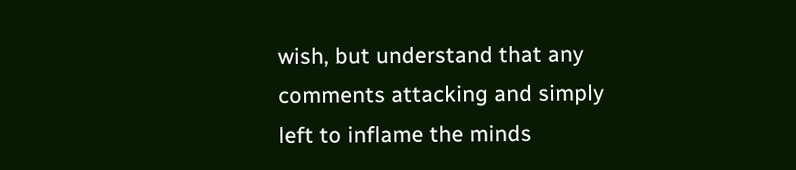wish, but understand that any comments attacking and simply left to inflame the minds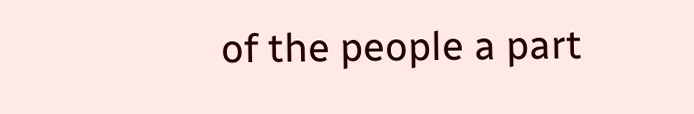of the people a part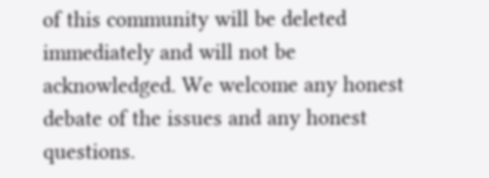of this community will be deleted immediately and will not be acknowledged. We welcome any honest debate of the issues and any honest questions.